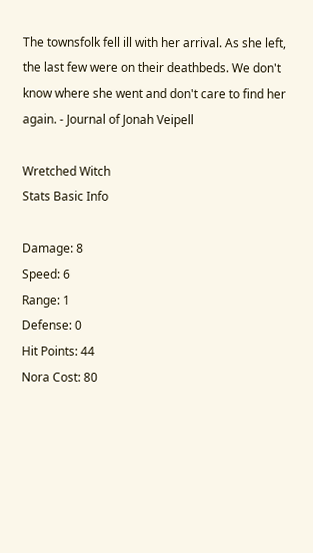The townsfolk fell ill with her arrival. As she left, the last few were on their deathbeds. We don't know where she went and don't care to find her again. - Journal of Jonah Veipell

Wretched Witch
Stats Basic Info

Damage: 8
Speed: 6
Range: 1
Defense: 0
Hit Points: 44
Nora Cost: 80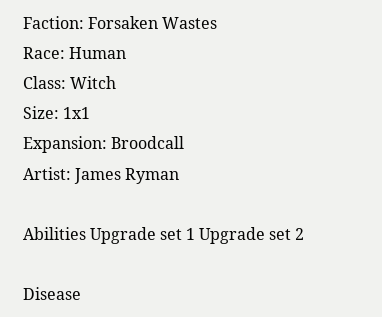Faction: Forsaken Wastes
Race: Human
Class: Witch
Size: 1x1
Expansion: Broodcall
Artist: James Ryman

Abilities Upgrade set 1 Upgrade set 2

Disease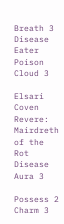Breath 3
Disease Eater
Poison Cloud 3

Elsari Coven
Revere: Mairdreth of the Rot
Disease Aura 3

Possess 2
Charm 3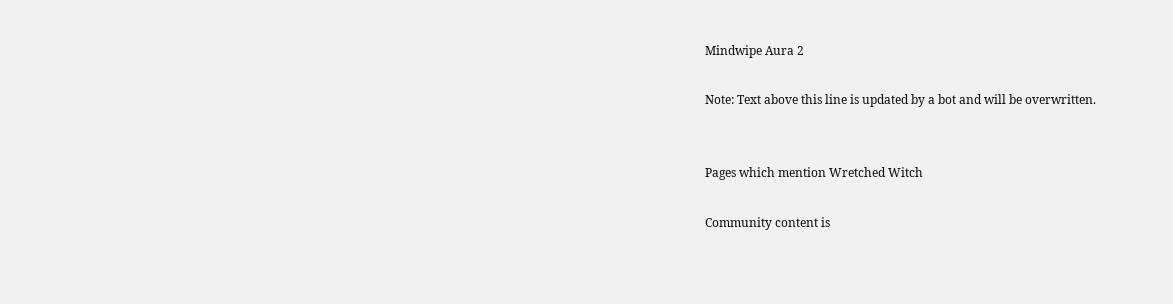Mindwipe Aura 2

Note: Text above this line is updated by a bot and will be overwritten.


Pages which mention Wretched Witch

Community content is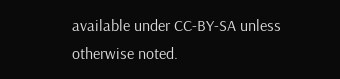available under CC-BY-SA unless otherwise noted.